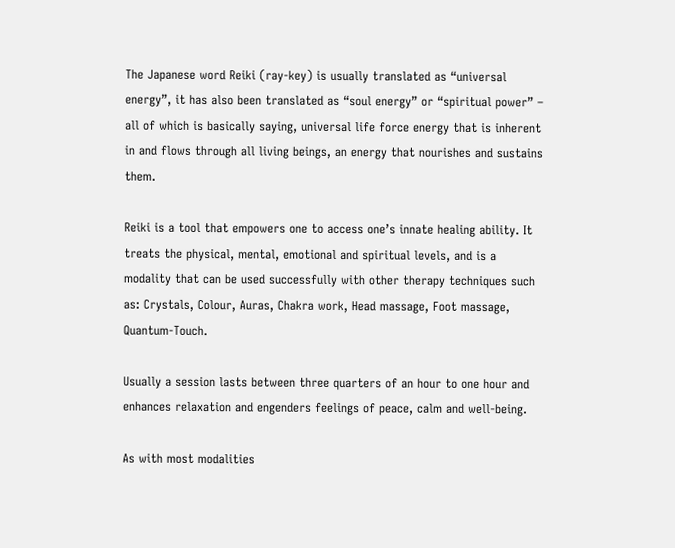The Japanese word Reiki (ray-key) is usually translated as “universal energy”, it has also been translated as “soul energy” or “spiritual power” – all of which is basically saying, universal life force energy that is inherent in and flows through all living beings, an energy that nourishes and sustains them.

Reiki is a tool that empowers one to access one’s innate healing ability. It treats the physical, mental, emotional and spiritual levels, and is a modality that can be used successfully with other therapy techniques such as: Crystals, Colour, Auras, Chakra work, Head massage, Foot massage, Quantum-Touch.

Usually a session lasts between three quarters of an hour to one hour and enhances relaxation and engenders feelings of peace, calm and well-being.

As with most modalities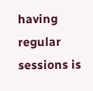having regular sessions is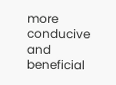more conducive and beneficial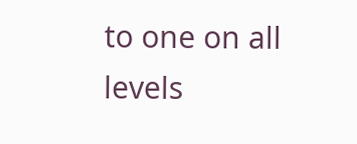to one on all levels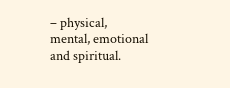– physical, mental, emotional and spiritual.